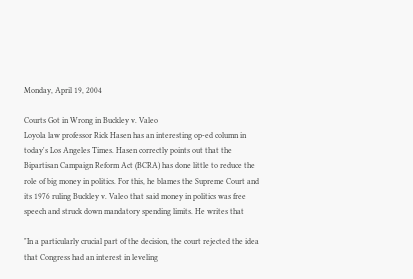Monday, April 19, 2004

Courts Got in Wrong in Buckley v. Valeo
Loyola law professor Rick Hasen has an interesting op-ed column in today's Los Angeles Times. Hasen correctly points out that the Bipartisan Campaign Reform Act (BCRA) has done little to reduce the role of big money in politics. For this, he blames the Supreme Court and its 1976 ruling Buckley v. Valeo that said money in politics was free speech and struck down mandatory spending limits. He writes that

"In a particularly crucial part of the decision, the court rejected the idea that Congress had an interest in leveling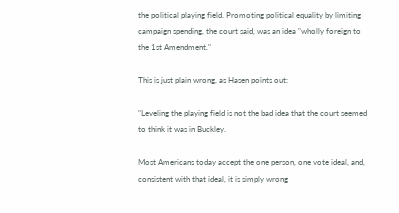the political playing field. Promoting political equality by limiting campaign spending, the court said, was an idea "wholly foreign to the 1st Amendment."

This is just plain wrong, as Hasen points out:

"Leveling the playing field is not the bad idea that the court seemed to think it was in Buckley.

Most Americans today accept the one person, one vote ideal, and, consistent with that ideal, it is simply wrong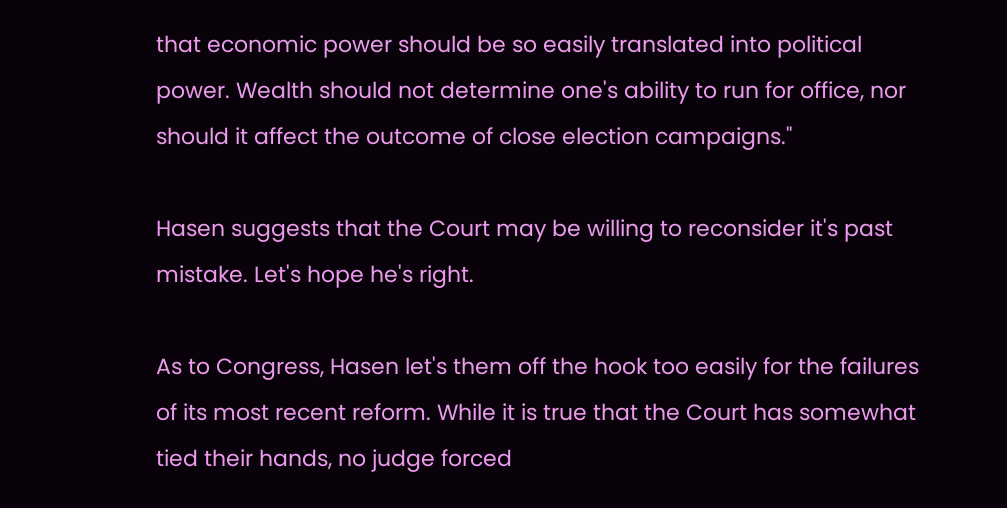that economic power should be so easily translated into political power. Wealth should not determine one's ability to run for office, nor should it affect the outcome of close election campaigns."

Hasen suggests that the Court may be willing to reconsider it's past mistake. Let's hope he's right.

As to Congress, Hasen let's them off the hook too easily for the failures of its most recent reform. While it is true that the Court has somewhat tied their hands, no judge forced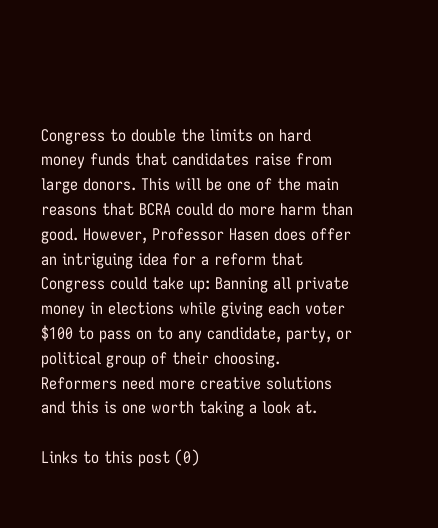Congress to double the limits on hard money funds that candidates raise from large donors. This will be one of the main reasons that BCRA could do more harm than good. However, Professor Hasen does offer an intriguing idea for a reform that Congress could take up: Banning all private money in elections while giving each voter $100 to pass on to any candidate, party, or political group of their choosing. Reformers need more creative solutions and this is one worth taking a look at.

Links to this post (0)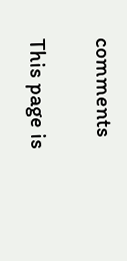comments

This page is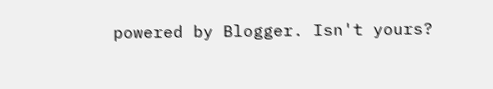powered by Blogger. Isn't yours?